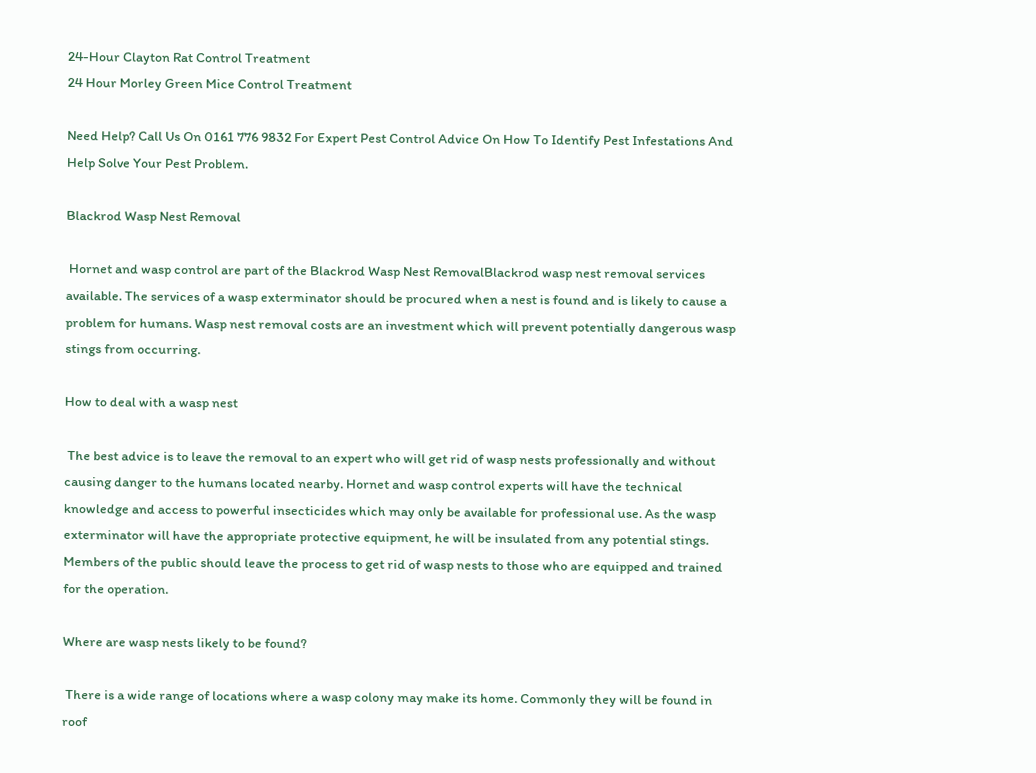24-Hour Clayton Rat Control Treatment
24 Hour Morley Green Mice Control Treatment

Need Help? Call Us On 0161 776 9832 For Expert Pest Control Advice On How To Identify Pest Infestations And Help Solve Your Pest Problem.

Blackrod Wasp Nest Removal

 Hornet and wasp control are part of the Blackrod Wasp Nest RemovalBlackrod wasp nest removal services available. The services of a wasp exterminator should be procured when a nest is found and is likely to cause a problem for humans. Wasp nest removal costs are an investment which will prevent potentially dangerous wasp stings from occurring.

How to deal with a wasp nest

 The best advice is to leave the removal to an expert who will get rid of wasp nests professionally and without causing danger to the humans located nearby. Hornet and wasp control experts will have the technical knowledge and access to powerful insecticides which may only be available for professional use. As the wasp exterminator will have the appropriate protective equipment, he will be insulated from any potential stings. Members of the public should leave the process to get rid of wasp nests to those who are equipped and trained for the operation.

Where are wasp nests likely to be found?

 There is a wide range of locations where a wasp colony may make its home. Commonly they will be found in roof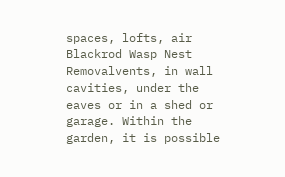spaces, lofts, air Blackrod Wasp Nest Removalvents, in wall cavities, under the eaves or in a shed or garage. Within the garden, it is possible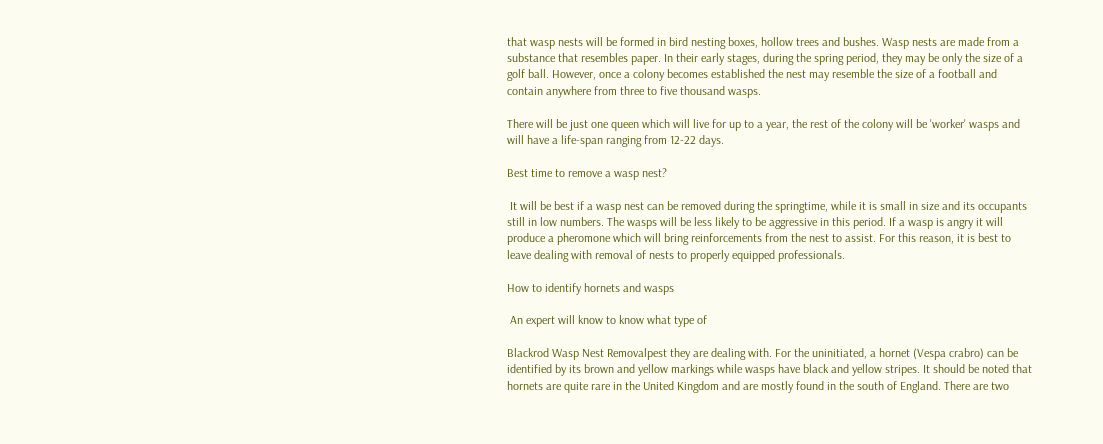that wasp nests will be formed in bird nesting boxes, hollow trees and bushes. Wasp nests are made from a substance that resembles paper. In their early stages, during the spring period, they may be only the size of a golf ball. However, once a colony becomes established the nest may resemble the size of a football and contain anywhere from three to five thousand wasps.

There will be just one queen which will live for up to a year, the rest of the colony will be 'worker' wasps and will have a life-span ranging from 12-22 days.

Best time to remove a wasp nest?

 It will be best if a wasp nest can be removed during the springtime, while it is small in size and its occupants still in low numbers. The wasps will be less likely to be aggressive in this period. If a wasp is angry it will produce a pheromone which will bring reinforcements from the nest to assist. For this reason, it is best to leave dealing with removal of nests to properly equipped professionals.

How to identify hornets and wasps

 An expert will know to know what type of

Blackrod Wasp Nest Removalpest they are dealing with. For the uninitiated, a hornet (Vespa crabro) can be identified by its brown and yellow markings while wasps have black and yellow stripes. It should be noted that hornets are quite rare in the United Kingdom and are mostly found in the south of England. There are two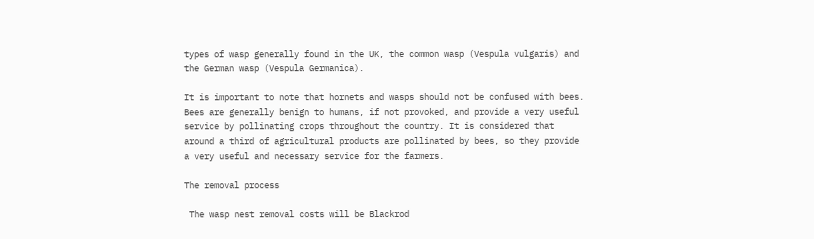types of wasp generally found in the UK, the common wasp (Vespula vulgaris) and the German wasp (Vespula Germanica).

It is important to note that hornets and wasps should not be confused with bees. Bees are generally benign to humans, if not provoked, and provide a very useful service by pollinating crops throughout the country. It is considered that around a third of agricultural products are pollinated by bees, so they provide a very useful and necessary service for the farmers.

The removal process

 The wasp nest removal costs will be Blackrod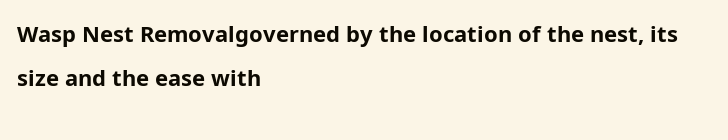Wasp Nest Removalgoverned by the location of the nest, its size and the ease with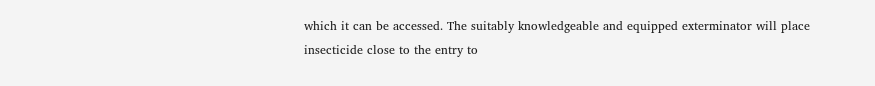which it can be accessed. The suitably knowledgeable and equipped exterminator will place insecticide close to the entry to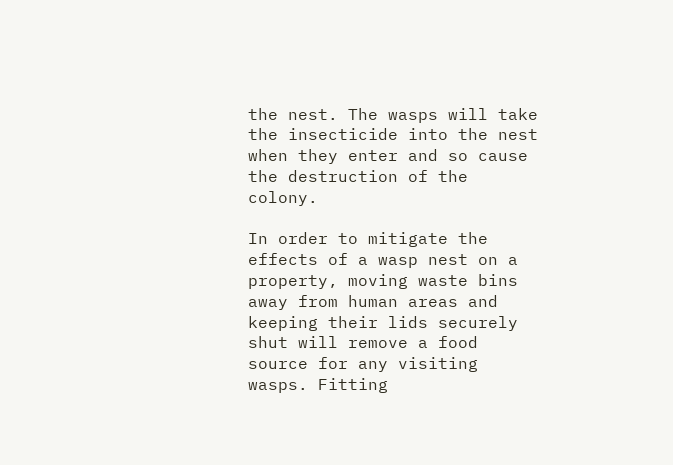the nest. The wasps will take the insecticide into the nest when they enter and so cause the destruction of the colony.

In order to mitigate the effects of a wasp nest on a property, moving waste bins away from human areas and keeping their lids securely shut will remove a food source for any visiting wasps. Fitting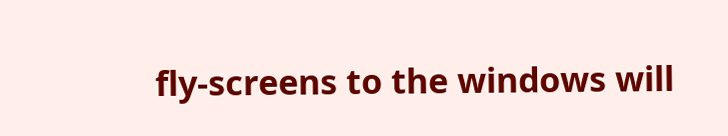fly-screens to the windows will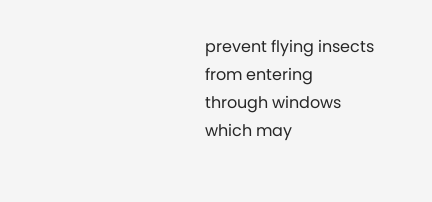prevent flying insects from entering through windows which may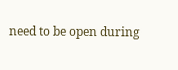need to be open during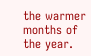the warmer months of the year.